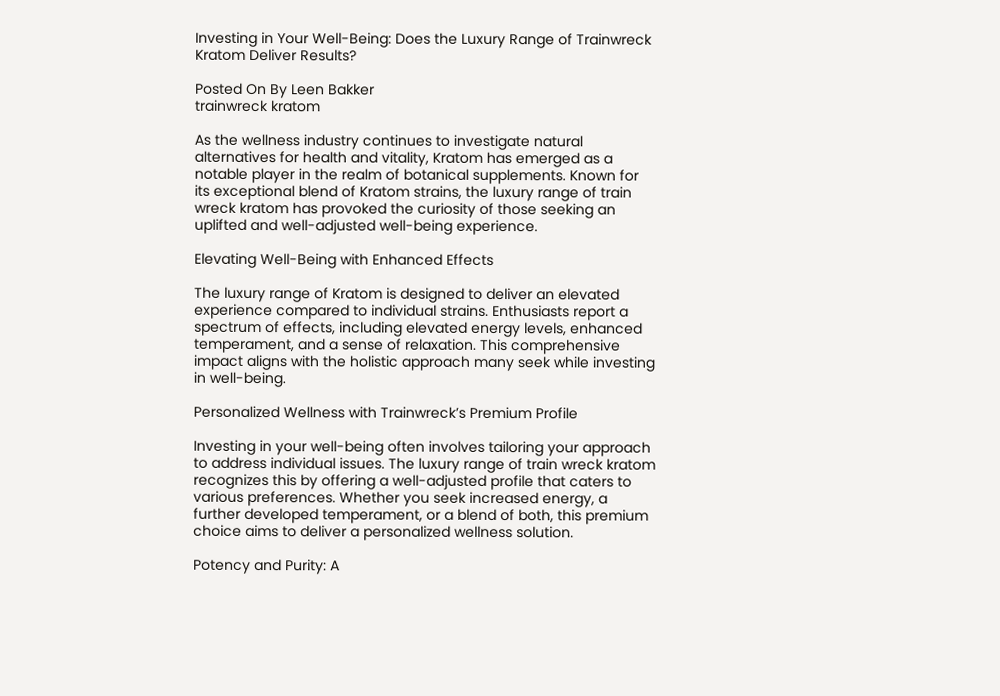Investing in Your Well-Being: Does the Luxury Range of Trainwreck Kratom Deliver Results?

Posted On By Leen Bakker
trainwreck kratom

As the wellness industry continues to investigate natural alternatives for health and vitality, Kratom has emerged as a notable player in the realm of botanical supplements. Known for its exceptional blend of Kratom strains, the luxury range of train wreck kratom has provoked the curiosity of those seeking an uplifted and well-adjusted well-being experience.

Elevating Well-Being with Enhanced Effects

The luxury range of Kratom is designed to deliver an elevated experience compared to individual strains. Enthusiasts report a spectrum of effects, including elevated energy levels, enhanced temperament, and a sense of relaxation. This comprehensive impact aligns with the holistic approach many seek while investing in well-being.

Personalized Wellness with Trainwreck’s Premium Profile

Investing in your well-being often involves tailoring your approach to address individual issues. The luxury range of train wreck kratom recognizes this by offering a well-adjusted profile that caters to various preferences. Whether you seek increased energy, a further developed temperament, or a blend of both, this premium choice aims to deliver a personalized wellness solution.

Potency and Purity: A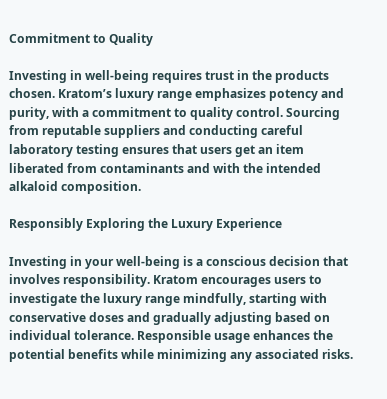Commitment to Quality

Investing in well-being requires trust in the products chosen. Kratom’s luxury range emphasizes potency and purity, with a commitment to quality control. Sourcing from reputable suppliers and conducting careful laboratory testing ensures that users get an item liberated from contaminants and with the intended alkaloid composition.

Responsibly Exploring the Luxury Experience

Investing in your well-being is a conscious decision that involves responsibility. Kratom encourages users to investigate the luxury range mindfully, starting with conservative doses and gradually adjusting based on individual tolerance. Responsible usage enhances the potential benefits while minimizing any associated risks.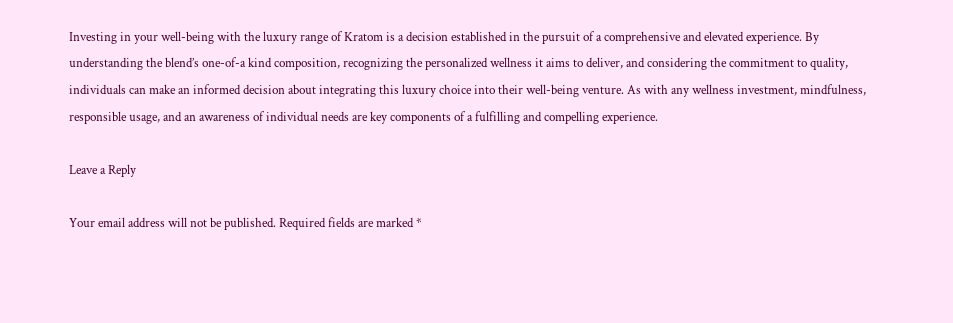Investing in your well-being with the luxury range of Kratom is a decision established in the pursuit of a comprehensive and elevated experience. By understanding the blend’s one-of-a kind composition, recognizing the personalized wellness it aims to deliver, and considering the commitment to quality, individuals can make an informed decision about integrating this luxury choice into their well-being venture. As with any wellness investment, mindfulness, responsible usage, and an awareness of individual needs are key components of a fulfilling and compelling experience.

Leave a Reply

Your email address will not be published. Required fields are marked *